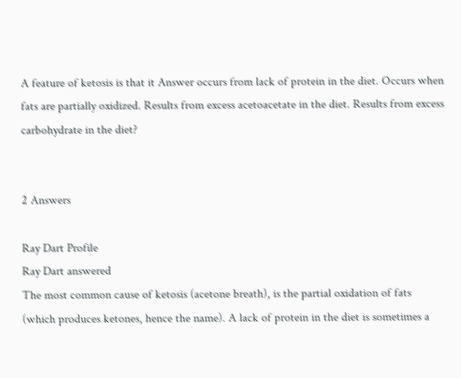A feature of ketosis is that it Answer occurs from lack of protein in the diet. Occurs when fats are partially oxidized. Results from excess acetoacetate in the diet. Results from excess carbohydrate in the diet?


2 Answers

Ray Dart Profile
Ray Dart answered
The most common cause of ketosis (acetone breath), is the partial oxidation of fats (which produces ketones, hence the name). A lack of protein in the diet is sometimes a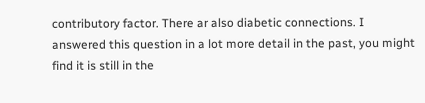contributory factor. There ar also diabetic connections. I answered this question in a lot more detail in the past, you might find it is still in the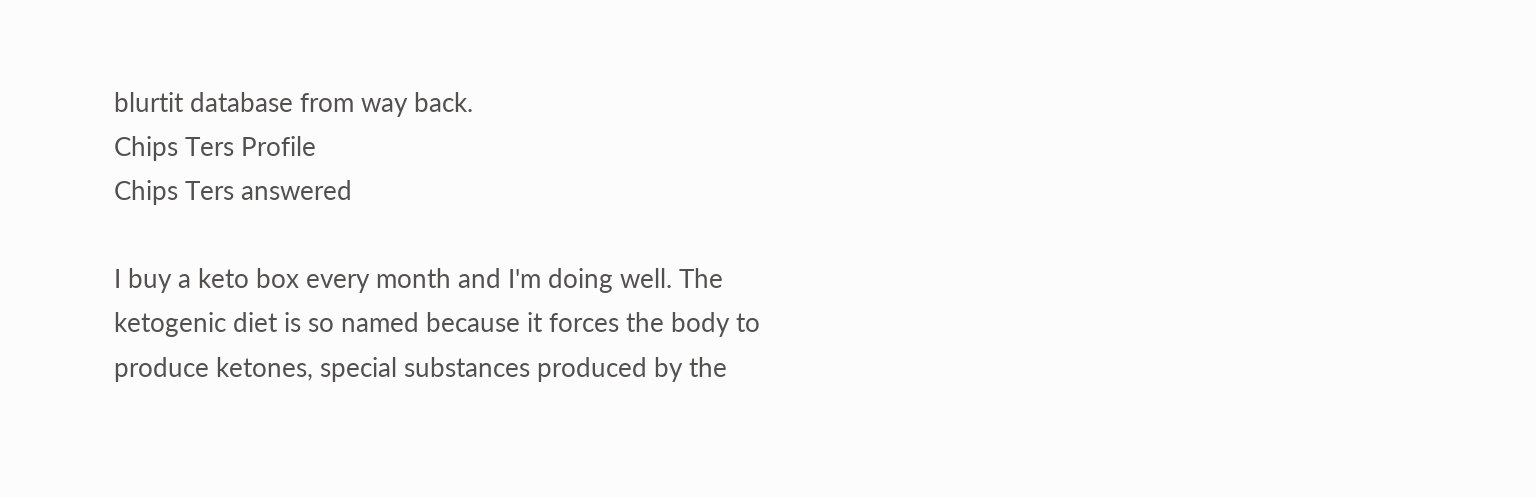blurtit database from way back.
Chips Ters Profile
Chips Ters answered

I buy a keto box every month and I'm doing well. The ketogenic diet is so named because it forces the body to produce ketones, special substances produced by the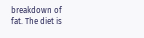breakdown of fat. The diet is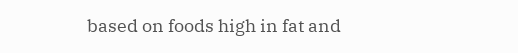based on foods high in fat and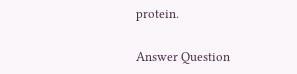protein.

Answer Question